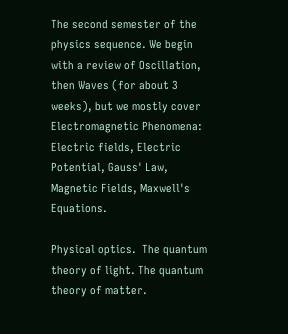The second semester of the physics sequence. We begin with a review of Oscillation, then Waves (for about 3 weeks), but we mostly cover Electromagnetic Phenomena: Electric fields, Electric Potential, Gauss' Law, Magnetic Fields, Maxwell's Equations.

Physical optics.  The quantum theory of light. The quantum theory of matter.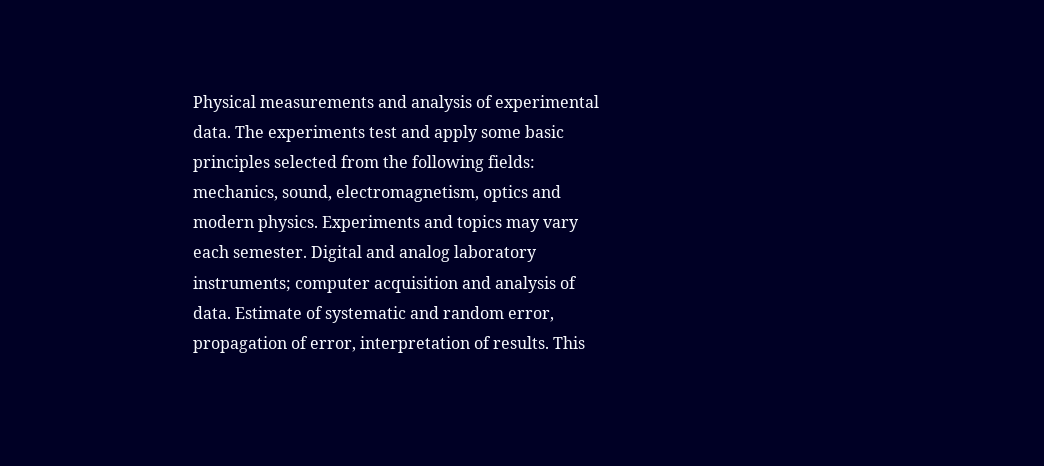Physical measurements and analysis of experimental data. The experiments test and apply some basic principles selected from the following fields: mechanics, sound, electromagnetism, optics and modern physics. Experiments and topics may vary each semester. Digital and analog laboratory instruments; computer acquisition and analysis of data. Estimate of systematic and random error, propagation of error, interpretation of results. This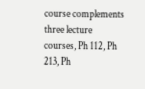course complements three lecture courses, Ph 112, Ph 213, Ph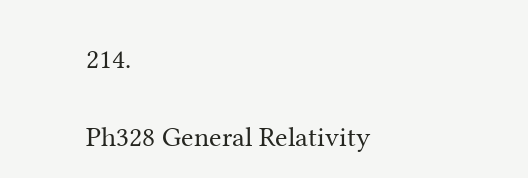214.

Ph328 General Relativity